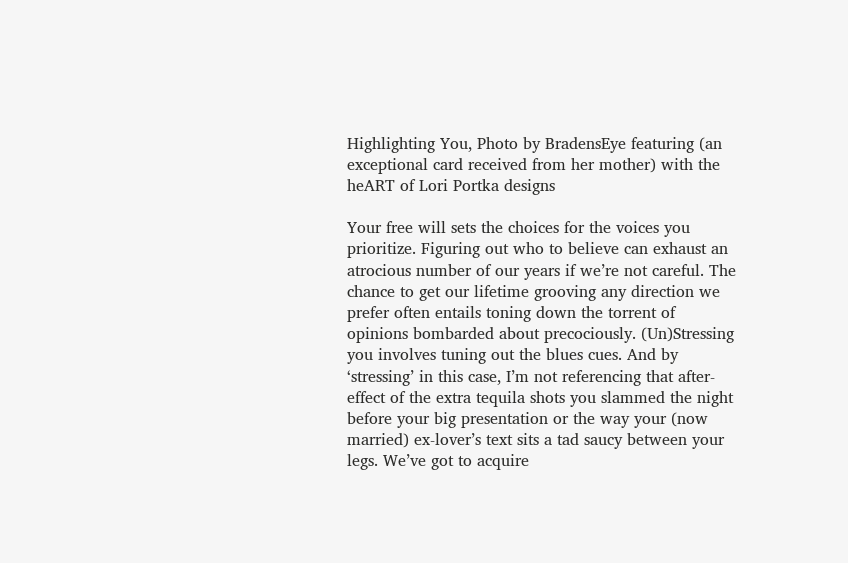Highlighting You, Photo by BradensEye featuring (an exceptional card received from her mother) with the heART of Lori Portka designs

Your free will sets the choices for the voices you prioritize. Figuring out who to believe can exhaust an atrocious number of our years if we’re not careful. The chance to get our lifetime grooving any direction we prefer often entails toning down the torrent of opinions bombarded about precociously. (Un)Stressing you involves tuning out the blues cues. And by ‘stressing’ in this case, I’m not referencing that after-effect of the extra tequila shots you slammed the night before your big presentation or the way your (now married) ex-lover’s text sits a tad saucy between your legs. We’ve got to acquire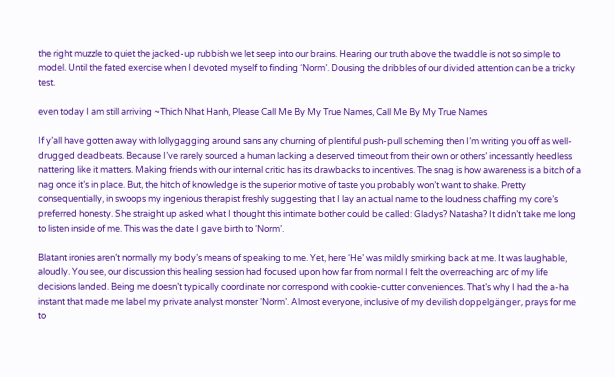the right muzzle to quiet the jacked-up rubbish we let seep into our brains. Hearing our truth above the twaddle is not so simple to model. Until the fated exercise when I devoted myself to finding ‘Norm’. Dousing the dribbles of our divided attention can be a tricky test.

even today I am still arriving ~Thich Nhat Hanh, Please Call Me By My True Names, Call Me By My True Names

If y’all have gotten away with lollygagging around sans any churning of plentiful push-pull scheming then I’m writing you off as well-drugged deadbeats. Because I’ve rarely sourced a human lacking a deserved timeout from their own or others’ incessantly heedless nattering like it matters. Making friends with our internal critic has its drawbacks to incentives. The snag is how awareness is a bitch of a nag once it’s in place. But, the hitch of knowledge is the superior motive of taste you probably won’t want to shake. Pretty consequentially, in swoops my ingenious therapist freshly suggesting that I lay an actual name to the loudness chaffing my core’s preferred honesty. She straight up asked what I thought this intimate bother could be called: Gladys? Natasha? It didn’t take me long to listen inside of me. This was the date I gave birth to ‘Norm’.

Blatant ironies aren’t normally my body’s means of speaking to me. Yet, here ‘He’ was mildly smirking back at me. It was laughable, aloudly. You see, our discussion this healing session had focused upon how far from normal I felt the overreaching arc of my life decisions landed. Being me doesn’t typically coordinate nor correspond with cookie-cutter conveniences. That’s why I had the a-ha instant that made me label my private analyst monster ‘Norm’. Almost everyone, inclusive of my devilish doppelgänger, prays for me to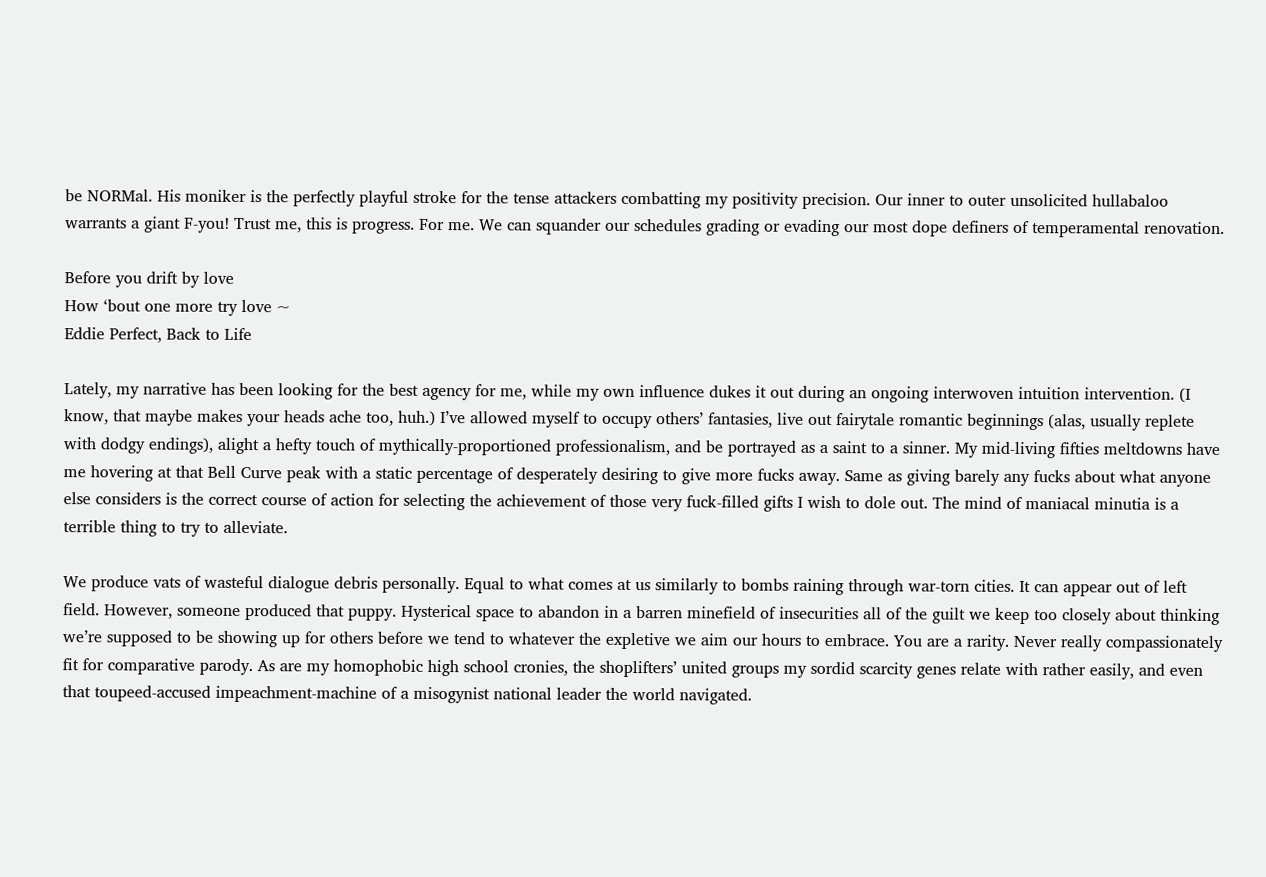be NORMal. His moniker is the perfectly playful stroke for the tense attackers combatting my positivity precision. Our inner to outer unsolicited hullabaloo warrants a giant F-you! Trust me, this is progress. For me. We can squander our schedules grading or evading our most dope definers of temperamental renovation.

Before you drift by love
How ‘bout one more try love ~
Eddie Perfect, Back to Life

Lately, my narrative has been looking for the best agency for me, while my own influence dukes it out during an ongoing interwoven intuition intervention. (I know, that maybe makes your heads ache too, huh.) I’ve allowed myself to occupy others’ fantasies, live out fairytale romantic beginnings (alas, usually replete with dodgy endings), alight a hefty touch of mythically-proportioned professionalism, and be portrayed as a saint to a sinner. My mid-living fifties meltdowns have me hovering at that Bell Curve peak with a static percentage of desperately desiring to give more fucks away. Same as giving barely any fucks about what anyone else considers is the correct course of action for selecting the achievement of those very fuck-filled gifts I wish to dole out. The mind of maniacal minutia is a terrible thing to try to alleviate.

We produce vats of wasteful dialogue debris personally. Equal to what comes at us similarly to bombs raining through war-torn cities. It can appear out of left field. However, someone produced that puppy. Hysterical space to abandon in a barren minefield of insecurities all of the guilt we keep too closely about thinking we’re supposed to be showing up for others before we tend to whatever the expletive we aim our hours to embrace. You are a rarity. Never really compassionately fit for comparative parody. As are my homophobic high school cronies, the shoplifters’ united groups my sordid scarcity genes relate with rather easily, and even that toupeed-accused impeachment-machine of a misogynist national leader the world navigated.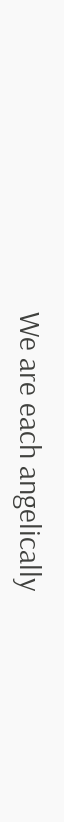We are each angelically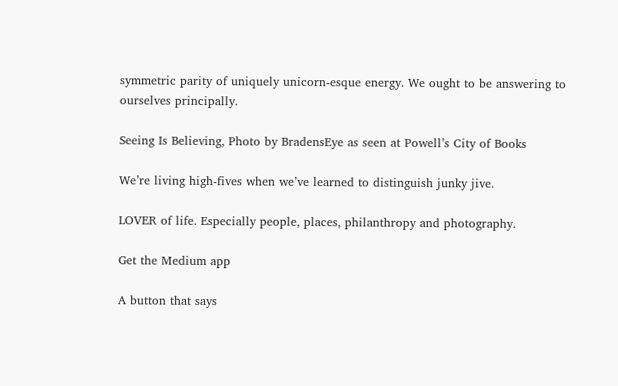symmetric parity of uniquely unicorn-esque energy. We ought to be answering to ourselves principally.

Seeing Is Believing, Photo by BradensEye as seen at Powell’s City of Books

We’re living high-fives when we’ve learned to distinguish junky jive.

LOVER of life. Especially people, places, philanthropy and photography.

Get the Medium app

A button that says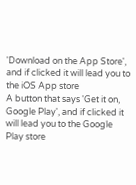'Download on the App Store', and if clicked it will lead you to the iOS App store
A button that says 'Get it on, Google Play', and if clicked it will lead you to the Google Play store